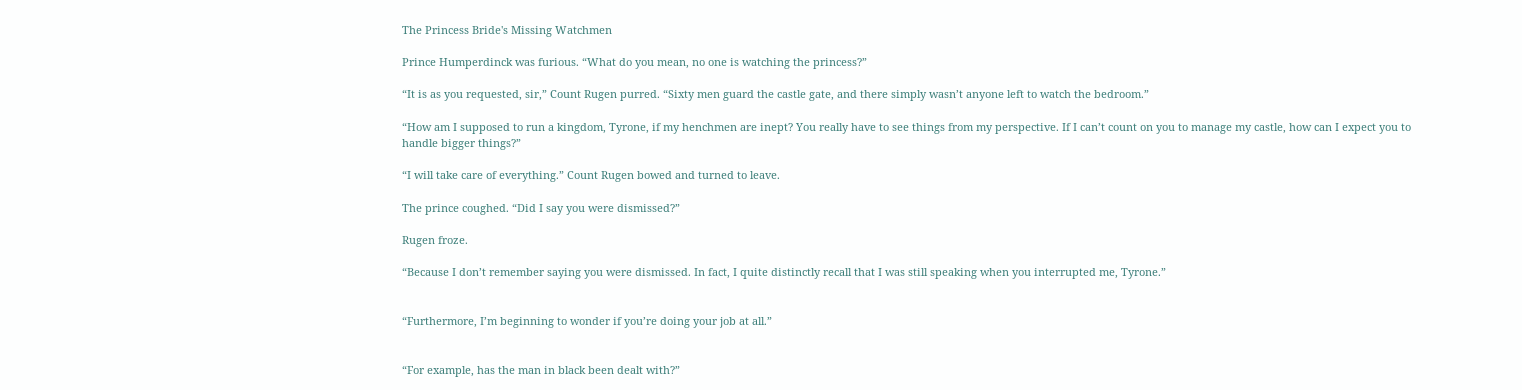The Princess Bride's Missing Watchmen

Prince Humperdinck was furious. “What do you mean, no one is watching the princess?”

“It is as you requested, sir,” Count Rugen purred. “Sixty men guard the castle gate, and there simply wasn’t anyone left to watch the bedroom.”

“How am I supposed to run a kingdom, Tyrone, if my henchmen are inept? You really have to see things from my perspective. If I can’t count on you to manage my castle, how can I expect you to handle bigger things?”

“I will take care of everything.” Count Rugen bowed and turned to leave.

The prince coughed. “Did I say you were dismissed?”

Rugen froze.

“Because I don’t remember saying you were dismissed. In fact, I quite distinctly recall that I was still speaking when you interrupted me, Tyrone.”


“Furthermore, I’m beginning to wonder if you’re doing your job at all.”


“For example, has the man in black been dealt with?”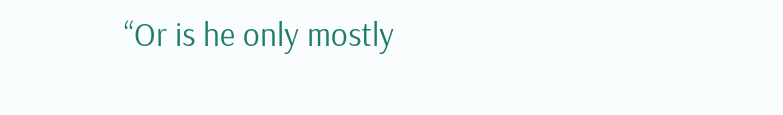“Or is he only mostly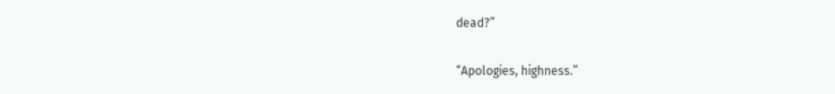dead?”

“Apologies, highness.”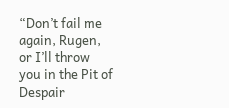“Don’t fail me again, Rugen, or I’ll throw you in the Pit of Despair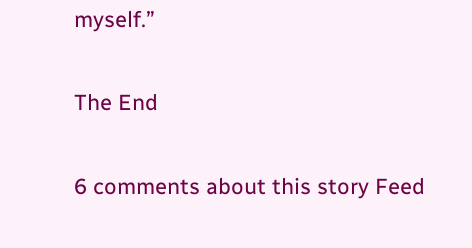myself.”

The End

6 comments about this story Feed